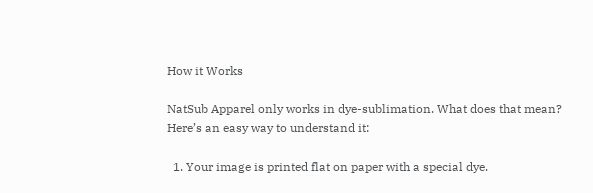How it Works

NatSub Apparel only works in dye-sublimation. What does that mean? Here’s an easy way to understand it:

  1. Your image is printed flat on paper with a special dye.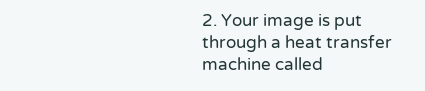2. Your image is put through a heat transfer machine called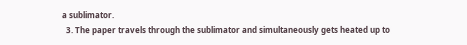a sublimator.
  3. The paper travels through the sublimator and simultaneously gets heated up to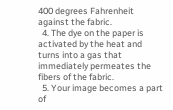400 degrees Fahrenheit against the fabric.
  4. The dye on the paper is activated by the heat and turns into a gas that immediately permeates the fibers of the fabric.
  5. Your image becomes a part of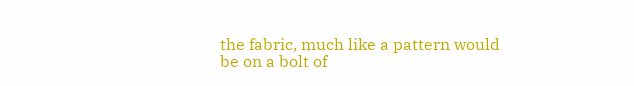the fabric, much like a pattern would be on a bolt of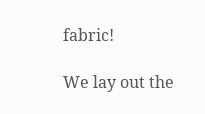fabric!

We lay out the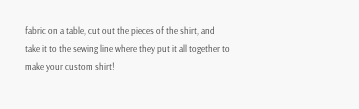fabric on a table, cut out the pieces of the shirt, and take it to the sewing line where they put it all together to make your custom shirt!